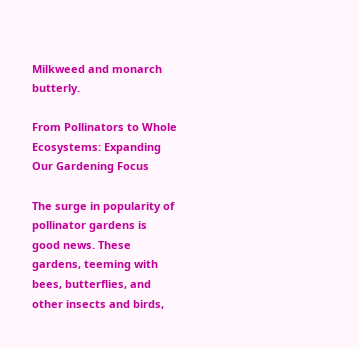Milkweed and monarch butterly.

From Pollinators to Whole Ecosystems: Expanding Our Gardening Focus

The surge in popularity of pollinator gardens is good news. These gardens, teeming with bees, butterflies, and other insects and birds,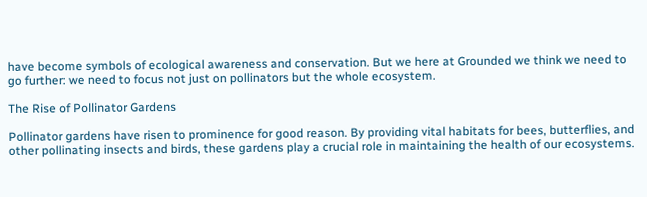have become symbols of ecological awareness and conservation. But we here at Grounded we think we need to go further: we need to focus not just on pollinators but the whole ecosystem.

The Rise of Pollinator Gardens

Pollinator gardens have risen to prominence for good reason. By providing vital habitats for bees, butterflies, and other pollinating insects and birds, these gardens play a crucial role in maintaining the health of our ecosystems.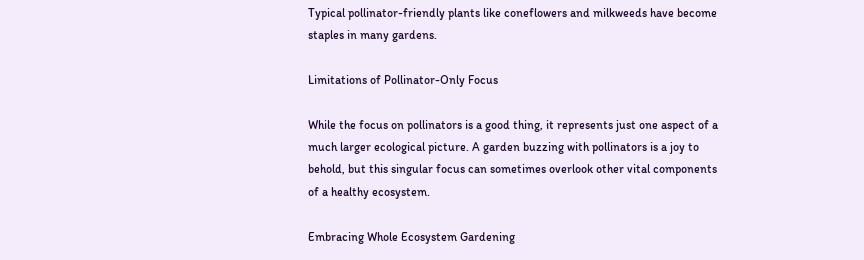Typical pollinator-friendly plants like coneflowers and milkweeds have become staples in many gardens.

Limitations of Pollinator-Only Focus

While the focus on pollinators is a good thing, it represents just one aspect of a much larger ecological picture. A garden buzzing with pollinators is a joy to behold, but this singular focus can sometimes overlook other vital components of a healthy ecosystem.

Embracing Whole Ecosystem Gardening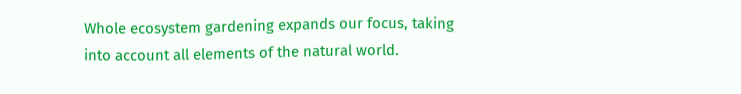Whole ecosystem gardening expands our focus, taking into account all elements of the natural world.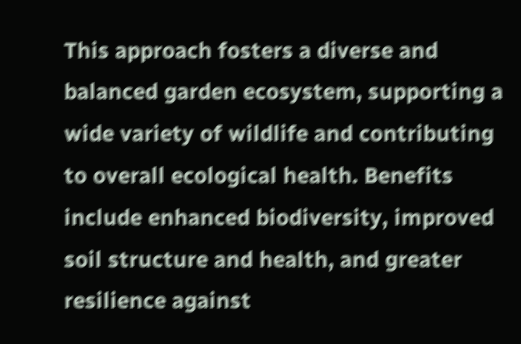This approach fosters a diverse and balanced garden ecosystem, supporting a wide variety of wildlife and contributing to overall ecological health. Benefits include enhanced biodiversity, improved soil structure and health, and greater resilience against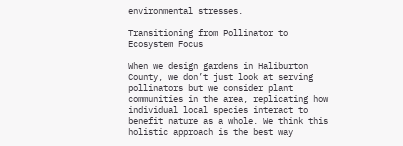environmental stresses.

Transitioning from Pollinator to Ecosystem Focus

When we design gardens in Haliburton County, we don’t just look at serving pollinators but we consider plant communities in the area, replicating how individual local species interact to benefit nature as a whole. We think this holistic approach is the best way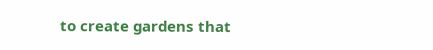to create gardens that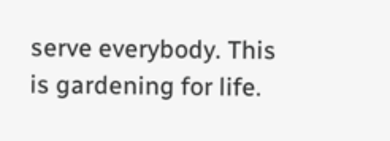serve everybody. This is gardening for life.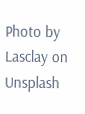Photo by Lasclay on Unsplash